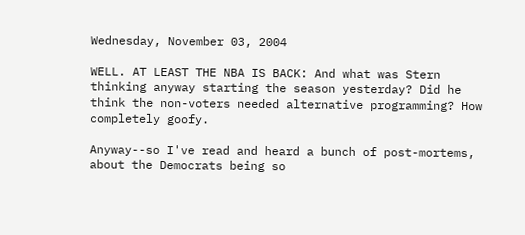Wednesday, November 03, 2004

WELL. AT LEAST THE NBA IS BACK: And what was Stern thinking anyway starting the season yesterday? Did he think the non-voters needed alternative programming? How completely goofy.

Anyway--so I've read and heard a bunch of post-mortems, about the Democrats being so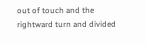out of touch and the rightward turn and divided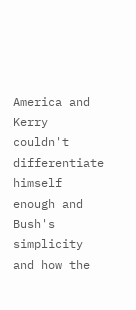America and Kerry couldn't differentiate himself enough and Bush's simplicity and how the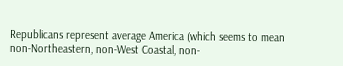Republicans represent average America (which seems to mean non-Northeastern, non-West Coastal, non-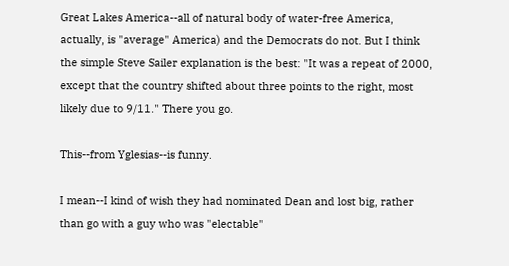Great Lakes America--all of natural body of water-free America, actually, is "average" America) and the Democrats do not. But I think the simple Steve Sailer explanation is the best: "It was a repeat of 2000, except that the country shifted about three points to the right, most likely due to 9/11." There you go.

This--from Yglesias--is funny.

I mean--I kind of wish they had nominated Dean and lost big, rather than go with a guy who was "electable"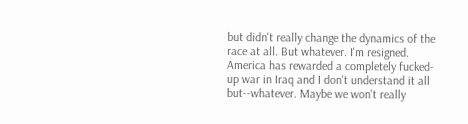but didn't really change the dynamics of the race at all. But whatever. I'm resigned. America has rewarded a completely fucked-up war in Iraq and I don't understand it all but--whatever. Maybe we won't really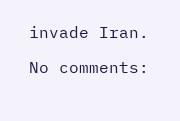invade Iran.

No comments: